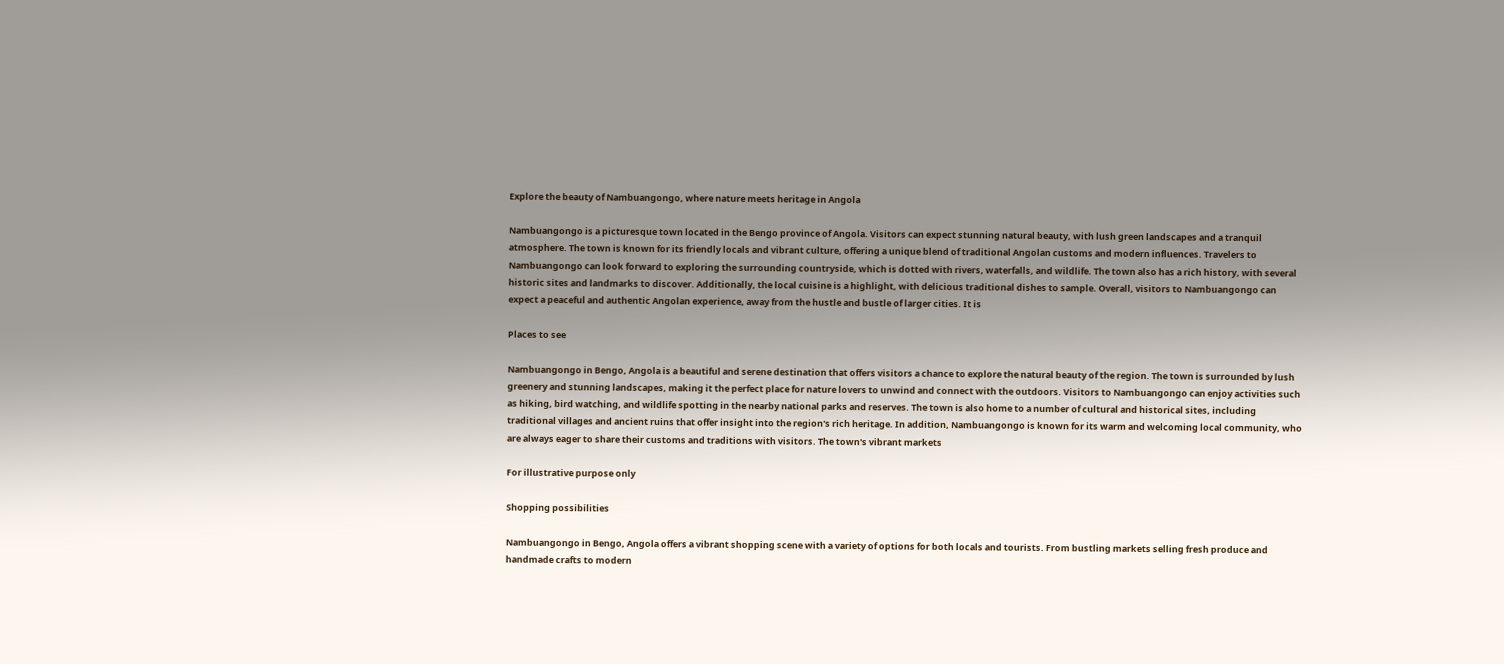Explore the beauty of Nambuangongo, where nature meets heritage in Angola

Nambuangongo is a picturesque town located in the Bengo province of Angola. Visitors can expect stunning natural beauty, with lush green landscapes and a tranquil atmosphere. The town is known for its friendly locals and vibrant culture, offering a unique blend of traditional Angolan customs and modern influences. Travelers to Nambuangongo can look forward to exploring the surrounding countryside, which is dotted with rivers, waterfalls, and wildlife. The town also has a rich history, with several historic sites and landmarks to discover. Additionally, the local cuisine is a highlight, with delicious traditional dishes to sample. Overall, visitors to Nambuangongo can expect a peaceful and authentic Angolan experience, away from the hustle and bustle of larger cities. It is

Places to see

Nambuangongo in Bengo, Angola is a beautiful and serene destination that offers visitors a chance to explore the natural beauty of the region. The town is surrounded by lush greenery and stunning landscapes, making it the perfect place for nature lovers to unwind and connect with the outdoors. Visitors to Nambuangongo can enjoy activities such as hiking, bird watching, and wildlife spotting in the nearby national parks and reserves. The town is also home to a number of cultural and historical sites, including traditional villages and ancient ruins that offer insight into the region's rich heritage. In addition, Nambuangongo is known for its warm and welcoming local community, who are always eager to share their customs and traditions with visitors. The town's vibrant markets

For illustrative purpose only

Shopping possibilities

Nambuangongo in Bengo, Angola offers a vibrant shopping scene with a variety of options for both locals and tourists. From bustling markets selling fresh produce and handmade crafts to modern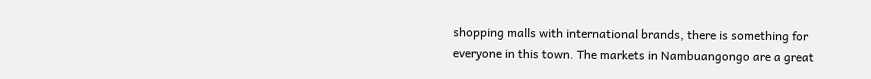shopping malls with international brands, there is something for everyone in this town. The markets in Nambuangongo are a great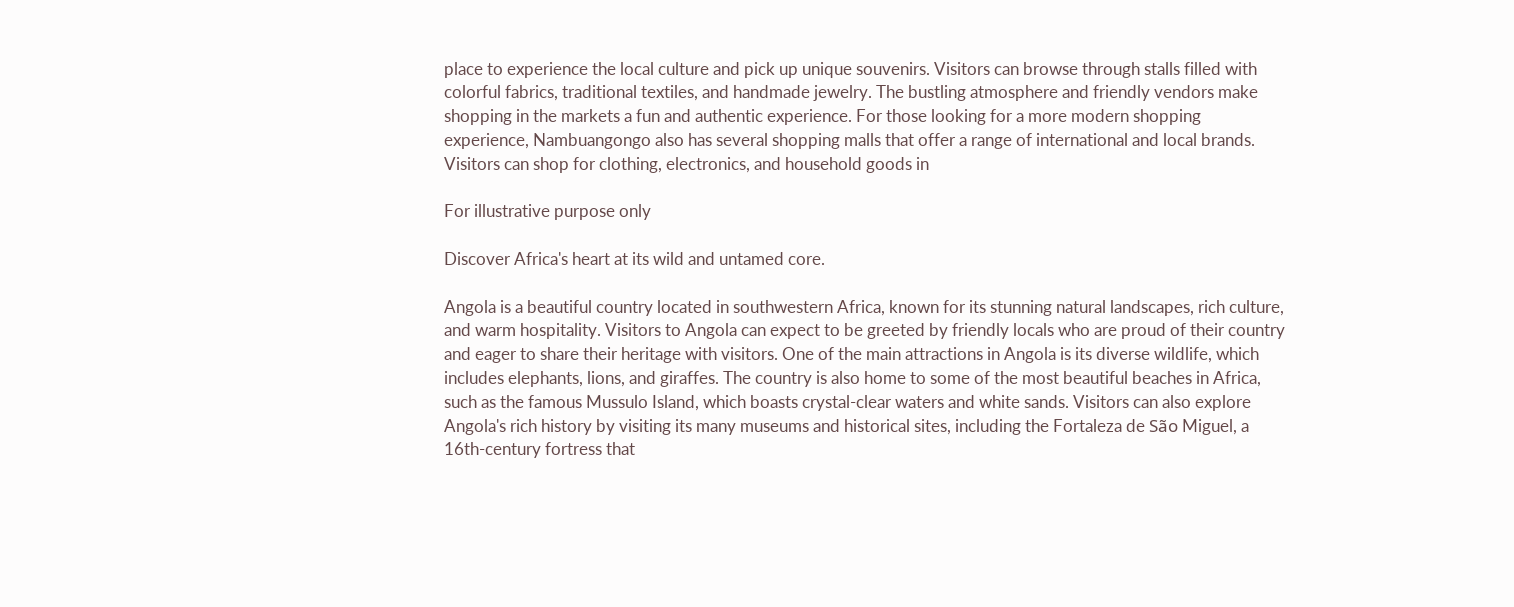place to experience the local culture and pick up unique souvenirs. Visitors can browse through stalls filled with colorful fabrics, traditional textiles, and handmade jewelry. The bustling atmosphere and friendly vendors make shopping in the markets a fun and authentic experience. For those looking for a more modern shopping experience, Nambuangongo also has several shopping malls that offer a range of international and local brands. Visitors can shop for clothing, electronics, and household goods in

For illustrative purpose only

Discover Africa's heart at its wild and untamed core.

Angola is a beautiful country located in southwestern Africa, known for its stunning natural landscapes, rich culture, and warm hospitality. Visitors to Angola can expect to be greeted by friendly locals who are proud of their country and eager to share their heritage with visitors. One of the main attractions in Angola is its diverse wildlife, which includes elephants, lions, and giraffes. The country is also home to some of the most beautiful beaches in Africa, such as the famous Mussulo Island, which boasts crystal-clear waters and white sands. Visitors can also explore Angola's rich history by visiting its many museums and historical sites, including the Fortaleza de São Miguel, a 16th-century fortress that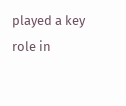played a key role in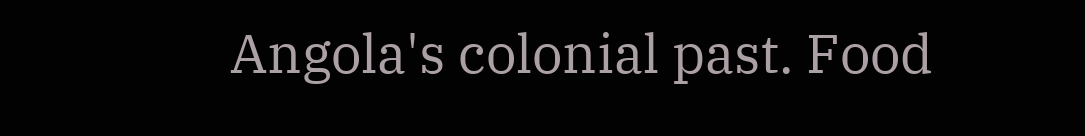Angola's colonial past. Food